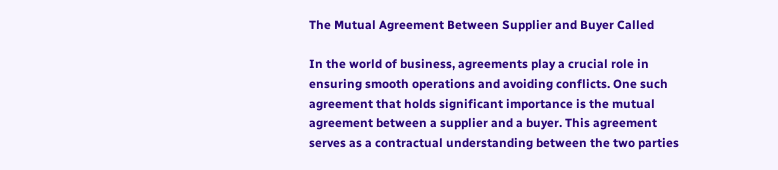The Mutual Agreement Between Supplier and Buyer Called

In the world of business, agreements play a crucial role in ensuring smooth operations and avoiding conflicts. One such agreement that holds significant importance is the mutual agreement between a supplier and a buyer. This agreement serves as a contractual understanding between the two parties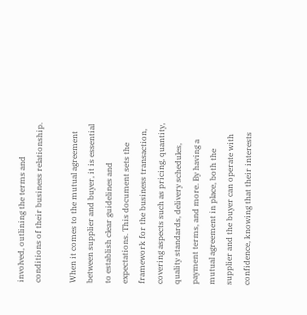involved, outlining the terms and conditions of their business relationship.

When it comes to the mutual agreement between supplier and buyer, it is essential to establish clear guidelines and expectations. This document sets the framework for the business transaction, covering aspects such as pricing, quantity, quality standards, delivery schedules, payment terms, and more. By having a mutual agreement in place, both the supplier and the buyer can operate with confidence, knowing that their interests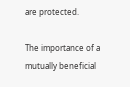are protected.

The importance of a mutually beneficial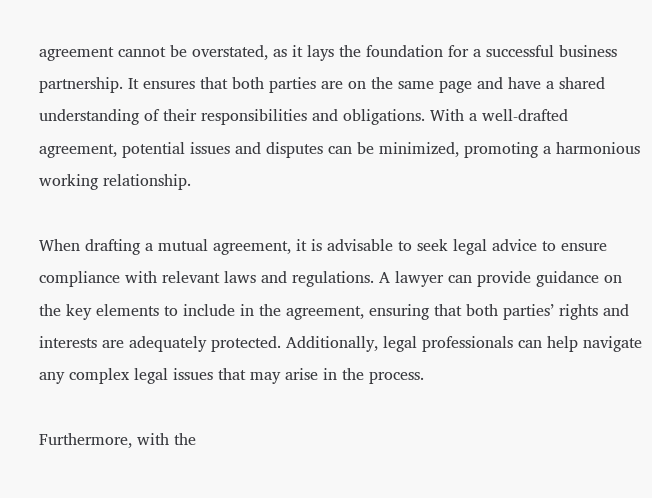agreement cannot be overstated, as it lays the foundation for a successful business partnership. It ensures that both parties are on the same page and have a shared understanding of their responsibilities and obligations. With a well-drafted agreement, potential issues and disputes can be minimized, promoting a harmonious working relationship.

When drafting a mutual agreement, it is advisable to seek legal advice to ensure compliance with relevant laws and regulations. A lawyer can provide guidance on the key elements to include in the agreement, ensuring that both parties’ rights and interests are adequately protected. Additionally, legal professionals can help navigate any complex legal issues that may arise in the process.

Furthermore, with the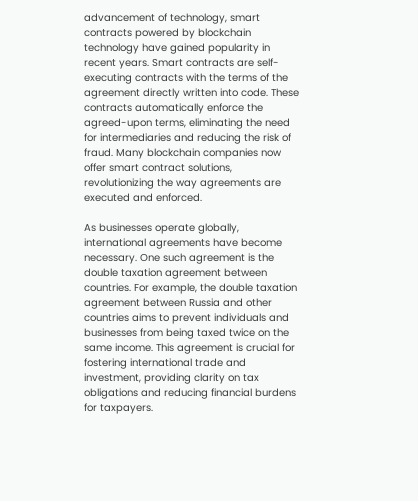advancement of technology, smart contracts powered by blockchain technology have gained popularity in recent years. Smart contracts are self-executing contracts with the terms of the agreement directly written into code. These contracts automatically enforce the agreed-upon terms, eliminating the need for intermediaries and reducing the risk of fraud. Many blockchain companies now offer smart contract solutions, revolutionizing the way agreements are executed and enforced.

As businesses operate globally, international agreements have become necessary. One such agreement is the double taxation agreement between countries. For example, the double taxation agreement between Russia and other countries aims to prevent individuals and businesses from being taxed twice on the same income. This agreement is crucial for fostering international trade and investment, providing clarity on tax obligations and reducing financial burdens for taxpayers.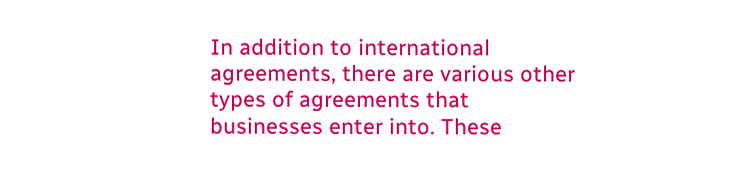In addition to international agreements, there are various other types of agreements that businesses enter into. These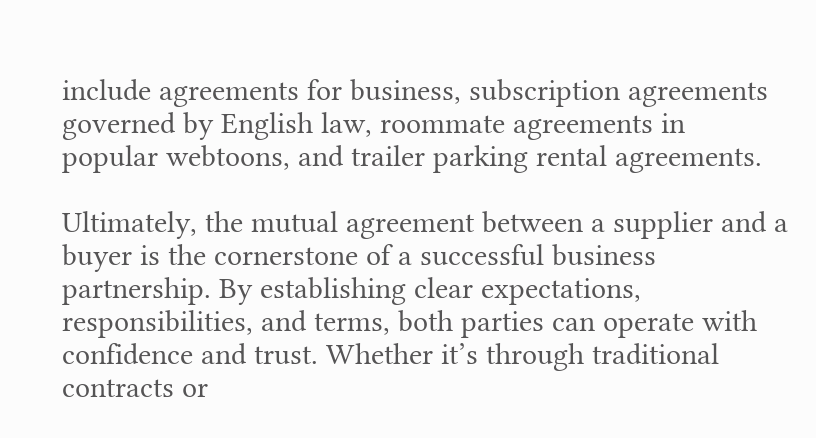include agreements for business, subscription agreements governed by English law, roommate agreements in popular webtoons, and trailer parking rental agreements.

Ultimately, the mutual agreement between a supplier and a buyer is the cornerstone of a successful business partnership. By establishing clear expectations, responsibilities, and terms, both parties can operate with confidence and trust. Whether it’s through traditional contracts or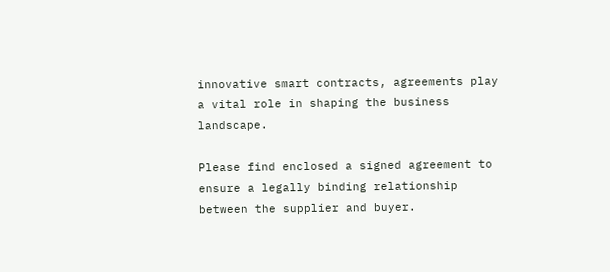innovative smart contracts, agreements play a vital role in shaping the business landscape.

Please find enclosed a signed agreement to ensure a legally binding relationship between the supplier and buyer.